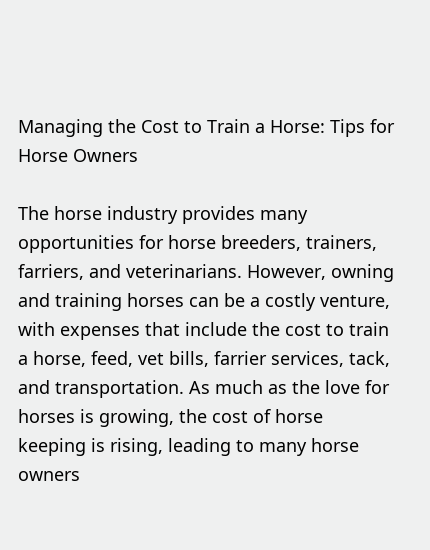Managing the Cost to Train a Horse: Tips for Horse Owners

The horse industry provides many opportunities for horse breeders, trainers, farriers, and veterinarians. However, owning and training horses can be a costly venture, with expenses that include the cost to train a horse, feed, vet bills, farrier services, tack, and transportation. As much as the love for horses is growing, the cost of horse keeping is rising, leading to many horse owners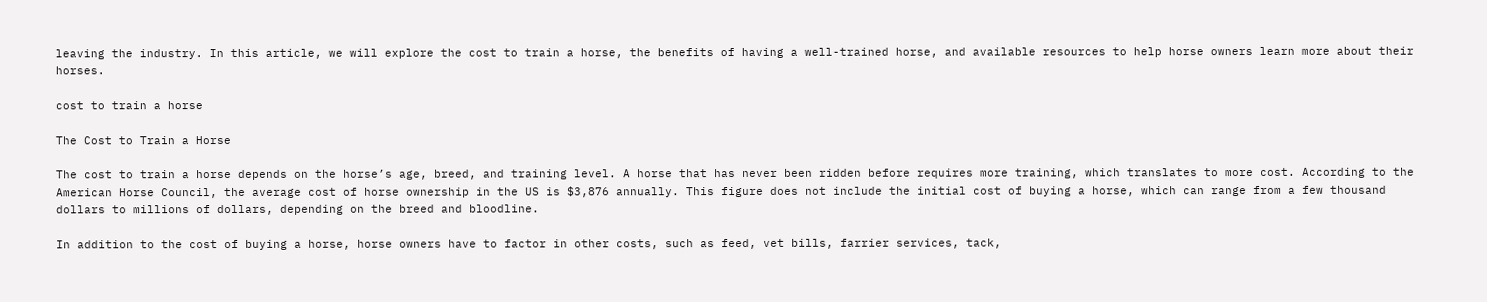leaving the industry. In this article, we will explore the cost to train a horse, the benefits of having a well-trained horse, and available resources to help horse owners learn more about their horses.

cost to train a horse

The Cost to Train a Horse

The cost to train a horse depends on the horse’s age, breed, and training level. A horse that has never been ridden before requires more training, which translates to more cost. According to the American Horse Council, the average cost of horse ownership in the US is $3,876 annually. This figure does not include the initial cost of buying a horse, which can range from a few thousand dollars to millions of dollars, depending on the breed and bloodline.

In addition to the cost of buying a horse, horse owners have to factor in other costs, such as feed, vet bills, farrier services, tack,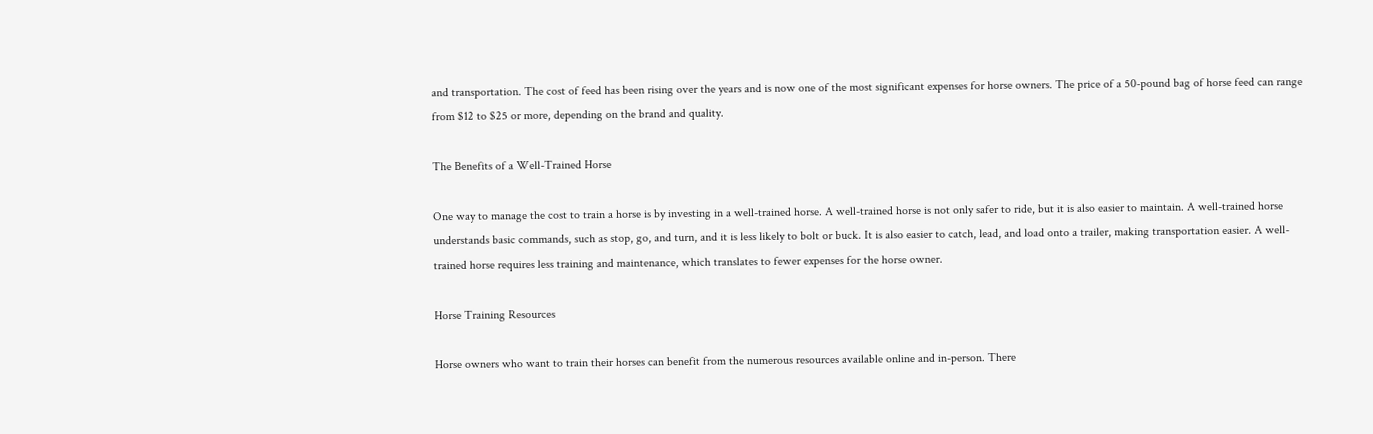and transportation. The cost of feed has been rising over the years and is now one of the most significant expenses for horse owners. The price of a 50-pound bag of horse feed can range from $12 to $25 or more, depending on the brand and quality.

The Benefits of a Well-Trained Horse

One way to manage the cost to train a horse is by investing in a well-trained horse. A well-trained horse is not only safer to ride, but it is also easier to maintain. A well-trained horse understands basic commands, such as stop, go, and turn, and it is less likely to bolt or buck. It is also easier to catch, lead, and load onto a trailer, making transportation easier. A well-trained horse requires less training and maintenance, which translates to fewer expenses for the horse owner.

Horse Training Resources

Horse owners who want to train their horses can benefit from the numerous resources available online and in-person. There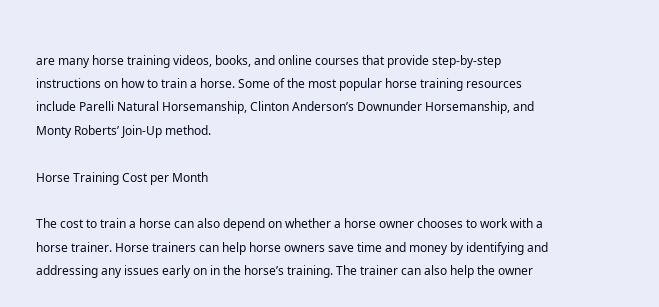are many horse training videos, books, and online courses that provide step-by-step instructions on how to train a horse. Some of the most popular horse training resources include Parelli Natural Horsemanship, Clinton Anderson’s Downunder Horsemanship, and Monty Roberts’ Join-Up method.

Horse Training Cost per Month

The cost to train a horse can also depend on whether a horse owner chooses to work with a horse trainer. Horse trainers can help horse owners save time and money by identifying and addressing any issues early on in the horse’s training. The trainer can also help the owner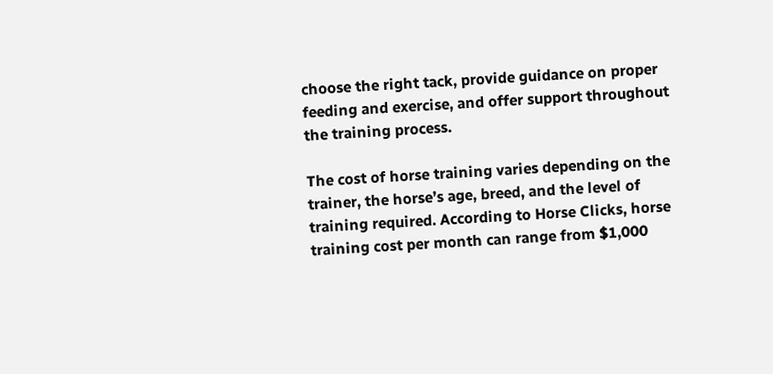choose the right tack, provide guidance on proper feeding and exercise, and offer support throughout the training process.

The cost of horse training varies depending on the trainer, the horse’s age, breed, and the level of training required. According to Horse Clicks, horse training cost per month can range from $1,000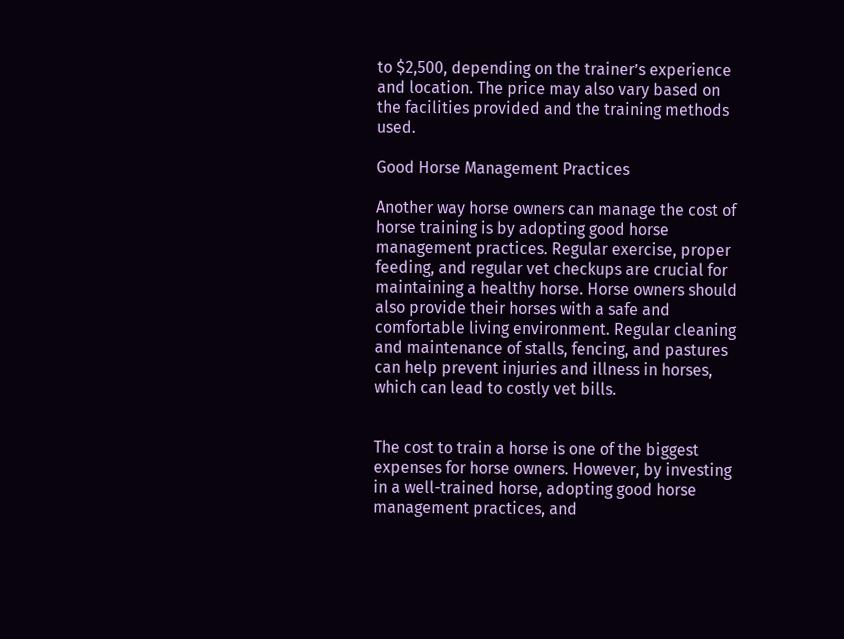to $2,500, depending on the trainer’s experience and location. The price may also vary based on the facilities provided and the training methods used.

Good Horse Management Practices

Another way horse owners can manage the cost of horse training is by adopting good horse management practices. Regular exercise, proper feeding, and regular vet checkups are crucial for maintaining a healthy horse. Horse owners should also provide their horses with a safe and comfortable living environment. Regular cleaning and maintenance of stalls, fencing, and pastures can help prevent injuries and illness in horses, which can lead to costly vet bills.


The cost to train a horse is one of the biggest expenses for horse owners. However, by investing in a well-trained horse, adopting good horse management practices, and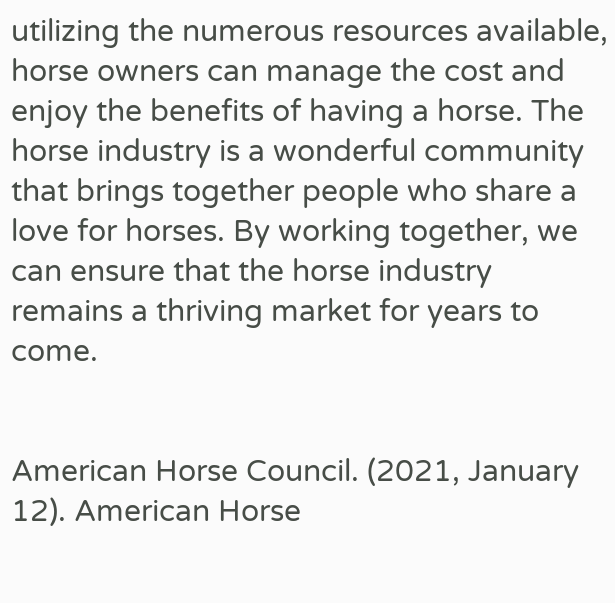utilizing the numerous resources available, horse owners can manage the cost and enjoy the benefits of having a horse. The horse industry is a wonderful community that brings together people who share a love for horses. By working together, we can ensure that the horse industry remains a thriving market for years to come.


American Horse Council. (2021, January 12). American Horse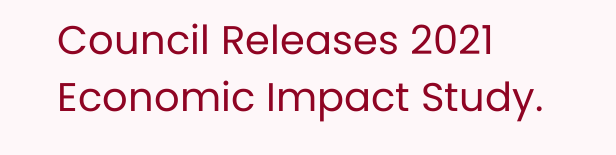Council Releases 2021 Economic Impact Study.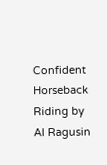Confident Horseback Riding by Al Ragusin